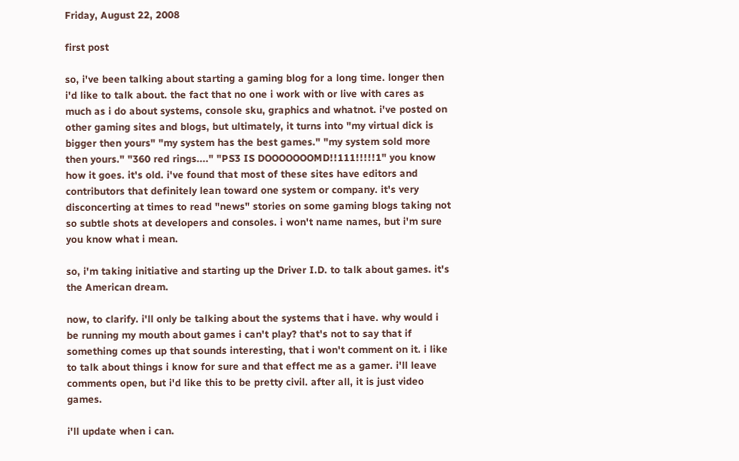Friday, August 22, 2008

first post

so, i've been talking about starting a gaming blog for a long time. longer then i'd like to talk about. the fact that no one i work with or live with cares as much as i do about systems, console sku, graphics and whatnot. i've posted on other gaming sites and blogs, but ultimately, it turns into "my virtual dick is bigger then yours" "my system has the best games." "my system sold more then yours." "360 red rings...." "PS3 IS DOOOOOOOMD!!111!!!!!1" you know how it goes. it's old. i've found that most of these sites have editors and contributors that definitely lean toward one system or company. it's very disconcerting at times to read "news" stories on some gaming blogs taking not so subtle shots at developers and consoles. i won't name names, but i'm sure you know what i mean.

so, i'm taking initiative and starting up the Driver I.D. to talk about games. it's the American dream.

now, to clarify. i'll only be talking about the systems that i have. why would i be running my mouth about games i can't play? that's not to say that if something comes up that sounds interesting, that i won't comment on it. i like to talk about things i know for sure and that effect me as a gamer. i'll leave comments open, but i'd like this to be pretty civil. after all, it is just video games.

i'll update when i can.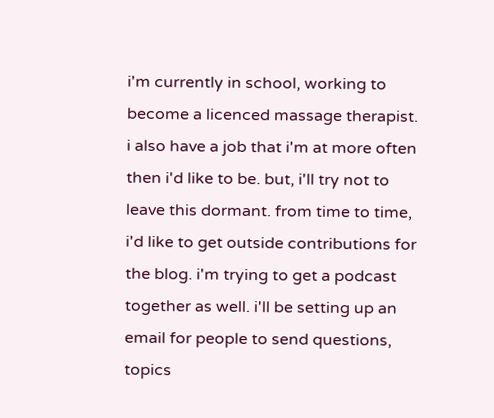i'm currently in school, working to become a licenced massage therapist. i also have a job that i'm at more often then i'd like to be. but, i'll try not to leave this dormant. from time to time, i'd like to get outside contributions for the blog. i'm trying to get a podcast together as well. i'll be setting up an email for people to send questions, topics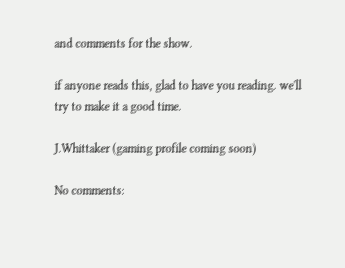and comments for the show.

if anyone reads this, glad to have you reading. we'll try to make it a good time.

J.Whittaker (gaming profile coming soon)

No comments: